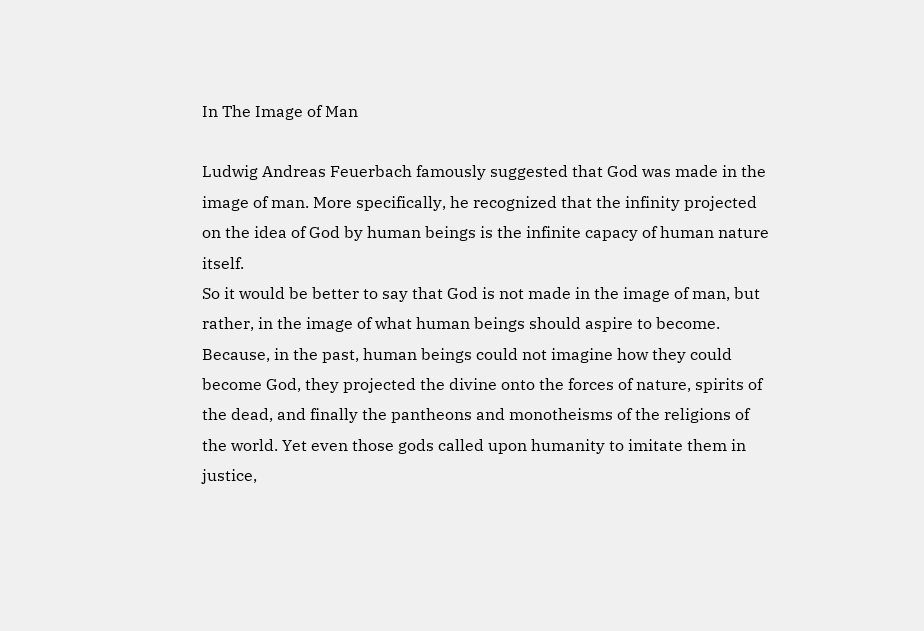In The Image of Man

Ludwig Andreas Feuerbach famously suggested that God was made in the image of man. More specifically, he recognized that the infinity projected on the idea of God by human beings is the infinite capacy of human nature itself.
So it would be better to say that God is not made in the image of man, but rather, in the image of what human beings should aspire to become. Because, in the past, human beings could not imagine how they could become God, they projected the divine onto the forces of nature, spirits of the dead, and finally the pantheons and monotheisms of the religions of the world. Yet even those gods called upon humanity to imitate them in justice,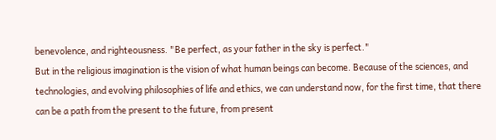benevolence, and righteousness. "Be perfect, as your father in the sky is perfect."
But in the religious imagination is the vision of what human beings can become. Because of the sciences, and technologies, and evolving philosophies of life and ethics, we can understand now, for the first time, that there can be a path from the present to the future, from present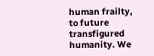human frailty, to future transfigured humanity. We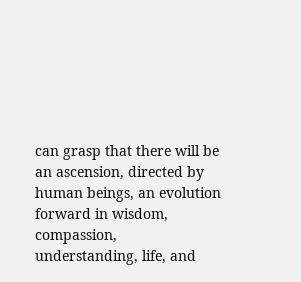can grasp that there will be an ascension, directed by human beings, an evolution forward in wisdom, compassion, understanding, life, and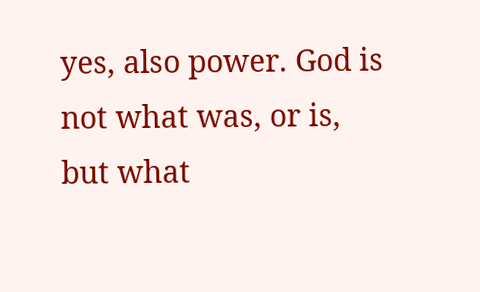yes, also power. God is not what was, or is, but what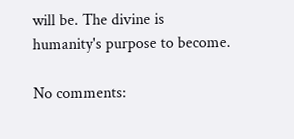will be. The divine is humanity's purpose to become.

No comments: